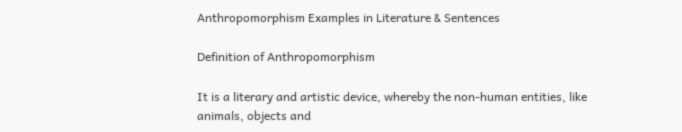Anthropomorphism Examples in Literature & Sentences

Definition of Anthropomorphism

It is a literary and artistic device, whereby the non-human entities, like animals, objects and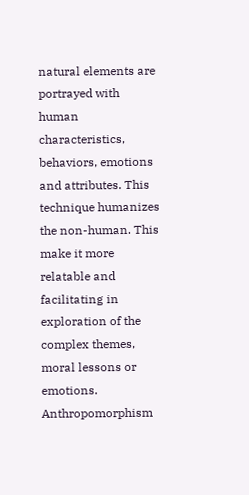natural elements are portrayed with human characteristics, behaviors, emotions and attributes. This technique humanizes the non-human. This make it more relatable and facilitating in exploration of the complex themes, moral lessons or emotions. Anthropomorphism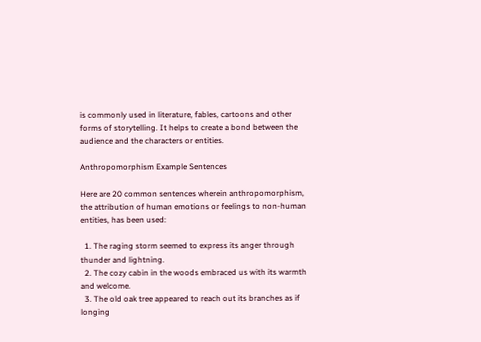is commonly used in literature, fables, cartoons and other forms of storytelling. It helps to create a bond between the audience and the characters or entities.

Anthropomorphism Example Sentences

Here are 20 common sentences wherein anthropomorphism, the attribution of human emotions or feelings to non-human entities, has been used:

  1. The raging storm seemed to express its anger through thunder and lightning.
  2. The cozy cabin in the woods embraced us with its warmth and welcome.
  3. The old oak tree appeared to reach out its branches as if longing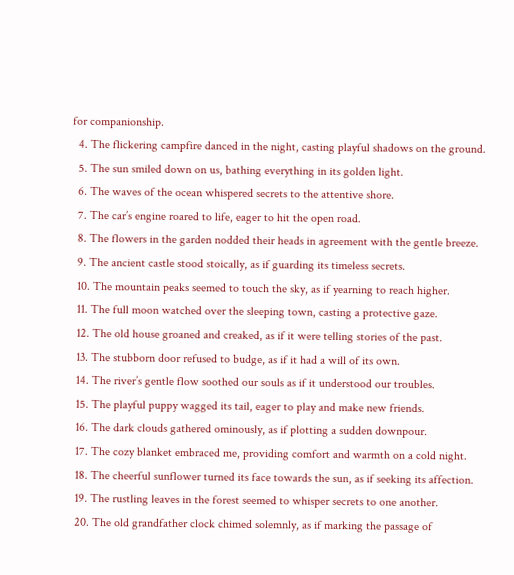for companionship.
  4. The flickering campfire danced in the night, casting playful shadows on the ground.
  5. The sun smiled down on us, bathing everything in its golden light.
  6. The waves of the ocean whispered secrets to the attentive shore.
  7. The car’s engine roared to life, eager to hit the open road.
  8. The flowers in the garden nodded their heads in agreement with the gentle breeze.
  9. The ancient castle stood stoically, as if guarding its timeless secrets.
  10. The mountain peaks seemed to touch the sky, as if yearning to reach higher.
  11. The full moon watched over the sleeping town, casting a protective gaze.
  12. The old house groaned and creaked, as if it were telling stories of the past.
  13. The stubborn door refused to budge, as if it had a will of its own.
  14. The river’s gentle flow soothed our souls as if it understood our troubles.
  15. The playful puppy wagged its tail, eager to play and make new friends.
  16. The dark clouds gathered ominously, as if plotting a sudden downpour.
  17. The cozy blanket embraced me, providing comfort and warmth on a cold night.
  18. The cheerful sunflower turned its face towards the sun, as if seeking its affection.
  19. The rustling leaves in the forest seemed to whisper secrets to one another.
  20. The old grandfather clock chimed solemnly, as if marking the passage of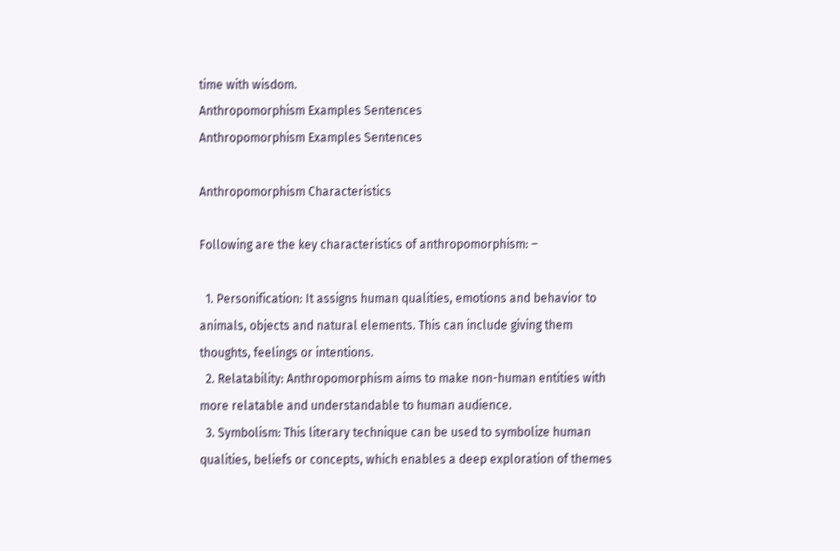time with wisdom.
Anthropomorphism Examples Sentences
Anthropomorphism Examples Sentences

Anthropomorphism Characteristics

Following are the key characteristics of anthropomorphism: –

  1. Personification: It assigns human qualities, emotions and behavior to animals, objects and natural elements. This can include giving them thoughts, feelings or intentions.
  2. Relatability: Anthropomorphism aims to make non-human entities with more relatable and understandable to human audience.
  3. Symbolism: This literary technique can be used to symbolize human qualities, beliefs or concepts, which enables a deep exploration of themes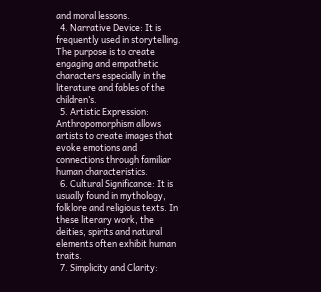and moral lessons.
  4. Narrative Device: It is frequently used in storytelling. The purpose is to create engaging and empathetic characters especially in the literature and fables of the children’s.
  5. Artistic Expression: Anthropomorphism allows artists to create images that evoke emotions and connections through familiar human characteristics.
  6. Cultural Significance: It is usually found in mythology, folklore and religious texts. In these literary work, the deities, spirits and natural elements often exhibit human traits.
  7. Simplicity and Clarity: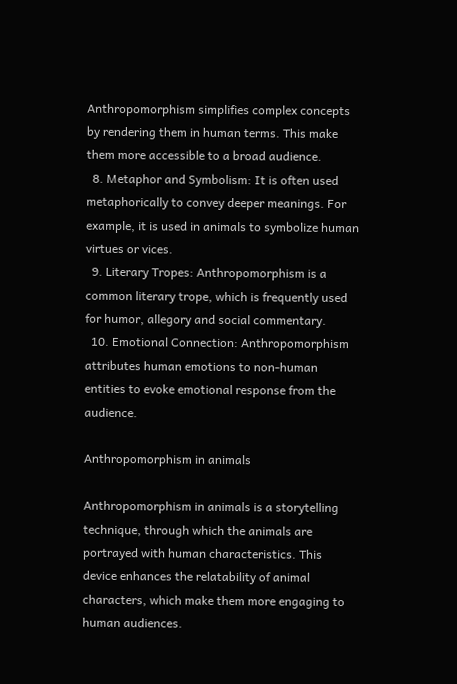Anthropomorphism simplifies complex concepts by rendering them in human terms. This make them more accessible to a broad audience.
  8. Metaphor and Symbolism: It is often used metaphorically to convey deeper meanings. For example, it is used in animals to symbolize human virtues or vices.
  9. Literary Tropes: Anthropomorphism is a common literary trope, which is frequently used for humor, allegory and social commentary.
  10. Emotional Connection: Anthropomorphism attributes human emotions to non-human entities to evoke emotional response from the audience.

Anthropomorphism in animals

Anthropomorphism in animals is a storytelling technique, through which the animals are portrayed with human characteristics. This device enhances the relatability of animal characters, which make them more engaging to human audiences.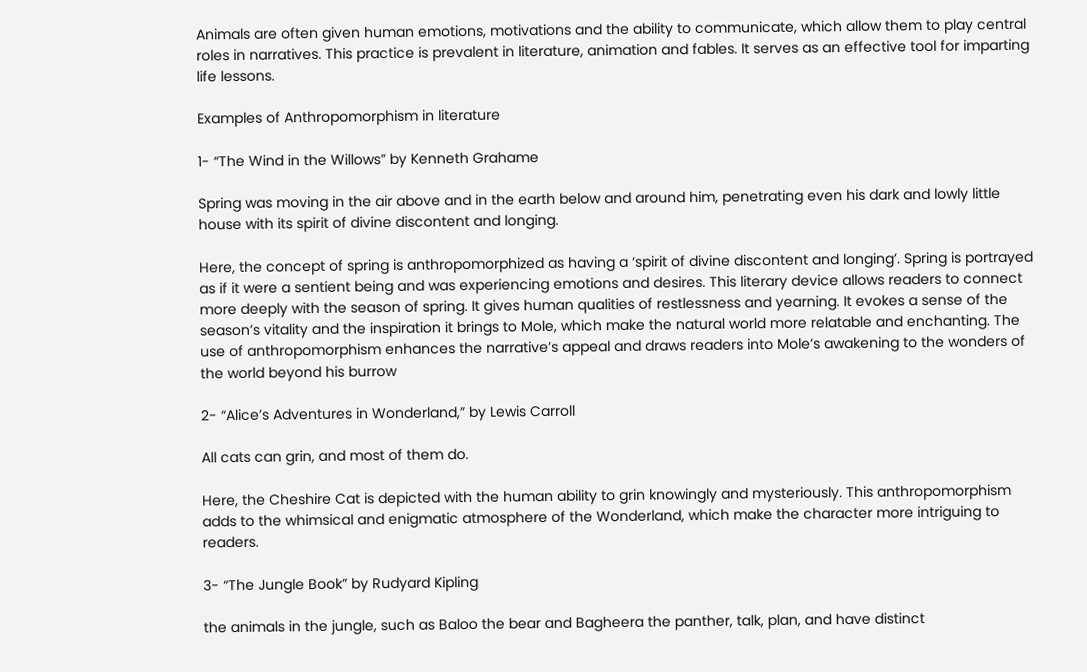Animals are often given human emotions, motivations and the ability to communicate, which allow them to play central roles in narratives. This practice is prevalent in literature, animation and fables. It serves as an effective tool for imparting life lessons.

Examples of Anthropomorphism in literature

1- “The Wind in the Willows” by Kenneth Grahame

Spring was moving in the air above and in the earth below and around him, penetrating even his dark and lowly little house with its spirit of divine discontent and longing.

Here, the concept of spring is anthropomorphized as having a ‘spirit of divine discontent and longing’. Spring is portrayed as if it were a sentient being and was experiencing emotions and desires. This literary device allows readers to connect more deeply with the season of spring. It gives human qualities of restlessness and yearning. It evokes a sense of the season’s vitality and the inspiration it brings to Mole, which make the natural world more relatable and enchanting. The use of anthropomorphism enhances the narrative’s appeal and draws readers into Mole’s awakening to the wonders of the world beyond his burrow

2- “Alice’s Adventures in Wonderland,” by Lewis Carroll

All cats can grin, and most of them do.

Here, the Cheshire Cat is depicted with the human ability to grin knowingly and mysteriously. This anthropomorphism adds to the whimsical and enigmatic atmosphere of the Wonderland, which make the character more intriguing to readers.

3- “The Jungle Book” by Rudyard Kipling

the animals in the jungle, such as Baloo the bear and Bagheera the panther, talk, plan, and have distinct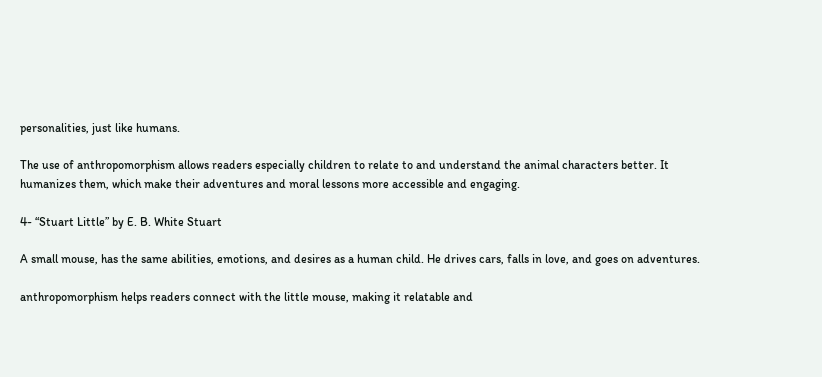personalities, just like humans.

The use of anthropomorphism allows readers especially children to relate to and understand the animal characters better. It humanizes them, which make their adventures and moral lessons more accessible and engaging.

4- “Stuart Little” by E. B. White Stuart

A small mouse, has the same abilities, emotions, and desires as a human child. He drives cars, falls in love, and goes on adventures.

anthropomorphism helps readers connect with the little mouse, making it relatable and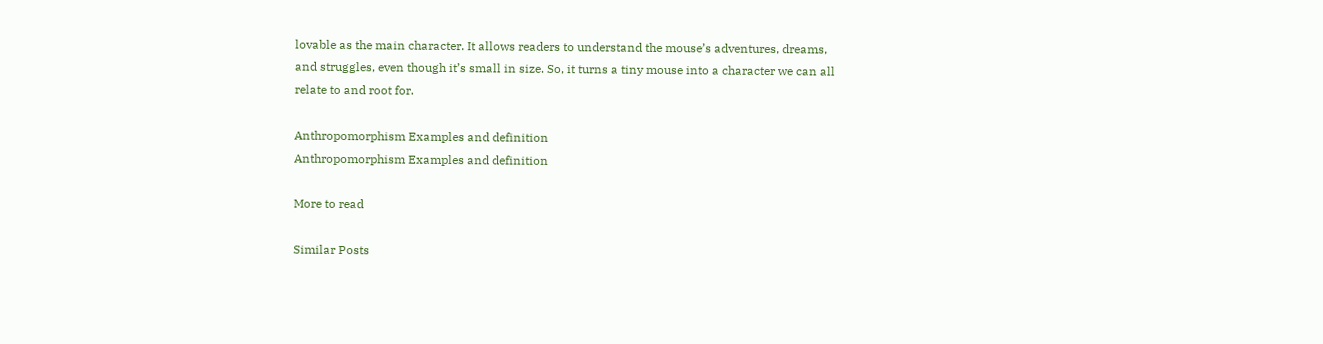lovable as the main character. It allows readers to understand the mouse’s adventures, dreams, and struggles, even though it’s small in size. So, it turns a tiny mouse into a character we can all relate to and root for.

Anthropomorphism Examples and definition
Anthropomorphism Examples and definition

More to read

Similar Posts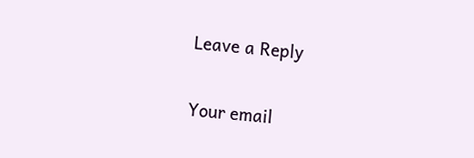Leave a Reply

Your email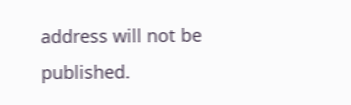address will not be published.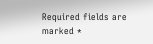Required fields are marked *